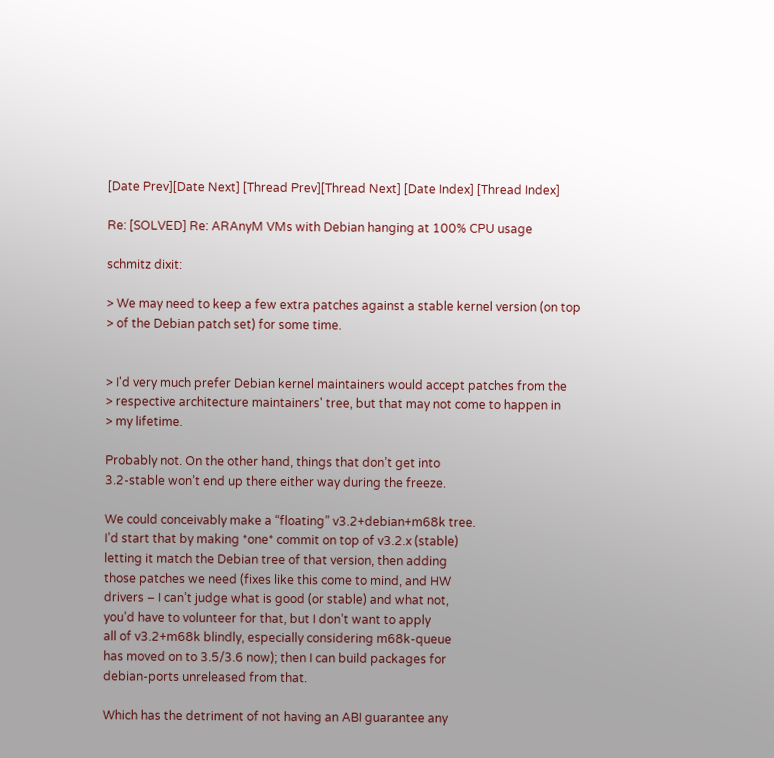[Date Prev][Date Next] [Thread Prev][Thread Next] [Date Index] [Thread Index]

Re: [SOLVED] Re: ARAnyM VMs with Debian hanging at 100% CPU usage

schmitz dixit:

> We may need to keep a few extra patches against a stable kernel version (on top
> of the Debian patch set) for some time.


> I'd very much prefer Debian kernel maintainers would accept patches from the
> respective architecture maintainers' tree, but that may not come to happen in
> my lifetime.

Probably not. On the other hand, things that don’t get into
3.2-stable won’t end up there either way during the freeze.

We could conceivably make a “floating” v3.2+debian+m68k tree.
I’d start that by making *one* commit on top of v3.2.x (stable)
letting it match the Debian tree of that version, then adding
those patches we need (fixes like this come to mind, and HW
drivers – I can’t judge what is good (or stable) and what not,
you’d have to volunteer for that, but I don’t want to apply
all of v3.2+m68k blindly, especially considering m68k-queue
has moved on to 3.5/3.6 now); then I can build packages for
debian-ports unreleased from that.

Which has the detriment of not having an ABI guarantee any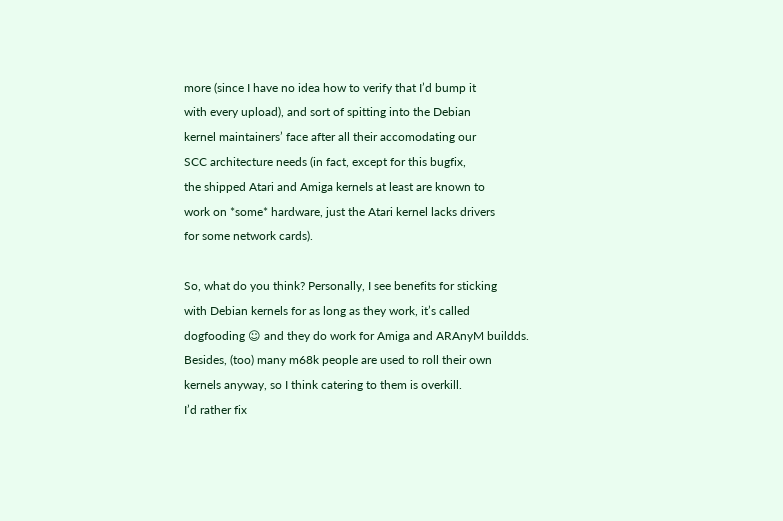more (since I have no idea how to verify that I’d bump it
with every upload), and sort of spitting into the Debian
kernel maintainers’ face after all their accomodating our
SCC architecture needs (in fact, except for this bugfix,
the shipped Atari and Amiga kernels at least are known to
work on *some* hardware, just the Atari kernel lacks drivers
for some network cards).

So, what do you think? Personally, I see benefits for sticking
with Debian kernels for as long as they work, it’s called
dogfooding ☺ and they do work for Amiga and ARAnyM buildds.
Besides, (too) many m68k people are used to roll their own
kernels anyway, so I think catering to them is overkill.
I’d rather fix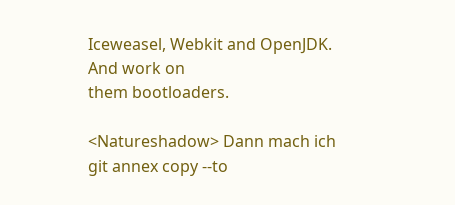Iceweasel, Webkit and OpenJDK. And work on
them bootloaders.

<Natureshadow> Dann mach ich git annex copy --to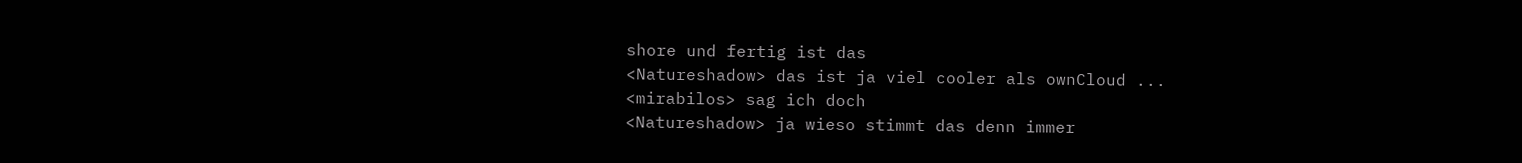shore und fertig ist das
<Natureshadow> das ist ja viel cooler als ownCloud ...
<mirabilos> sag ich doch
<Natureshadow> ja wieso stimmt das denn immer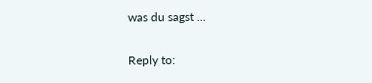was du sagst ...

Reply to: